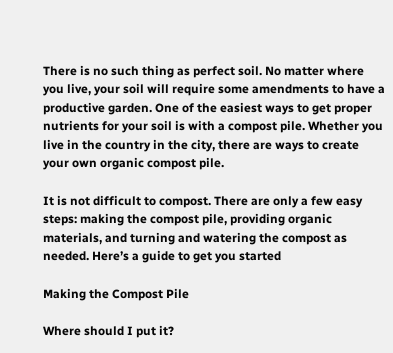There is no such thing as perfect soil. No matter where you live, your soil will require some amendments to have a productive garden. One of the easiest ways to get proper nutrients for your soil is with a compost pile. Whether you live in the country in the city, there are ways to create your own organic compost pile.

It is not difficult to compost. There are only a few easy steps: making the compost pile, providing organic materials, and turning and watering the compost as needed. Here’s a guide to get you started

Making the Compost Pile

Where should I put it?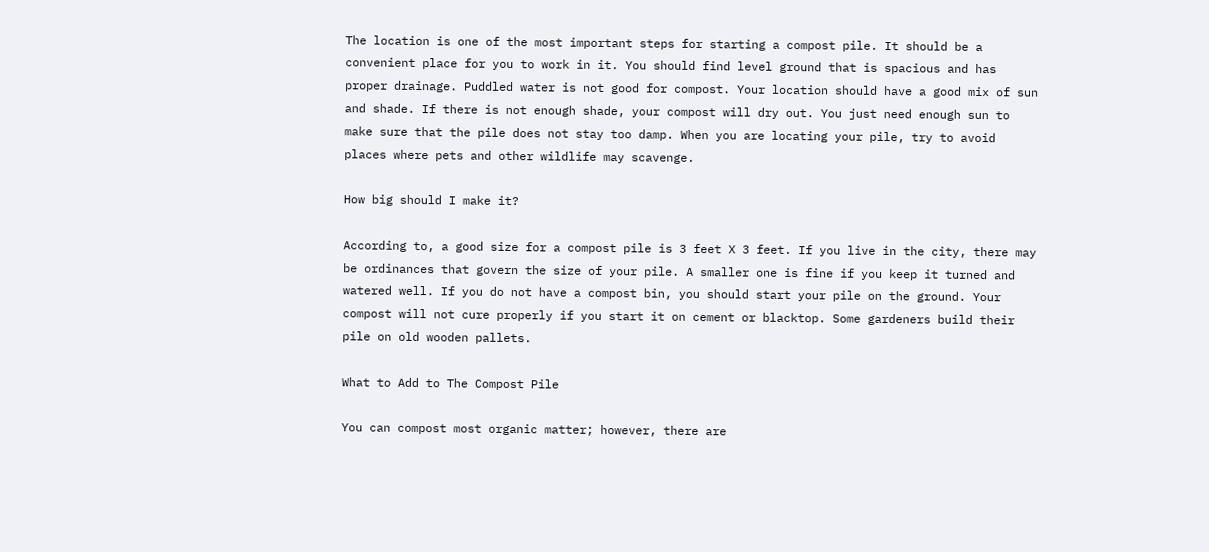The location is one of the most important steps for starting a compost pile. It should be a convenient place for you to work in it. You should find level ground that is spacious and has proper drainage. Puddled water is not good for compost. Your location should have a good mix of sun and shade. If there is not enough shade, your compost will dry out. You just need enough sun to make sure that the pile does not stay too damp. When you are locating your pile, try to avoid places where pets and other wildlife may scavenge.

How big should I make it?

According to, a good size for a compost pile is 3 feet X 3 feet. If you live in the city, there may be ordinances that govern the size of your pile. A smaller one is fine if you keep it turned and watered well. If you do not have a compost bin, you should start your pile on the ground. Your compost will not cure properly if you start it on cement or blacktop. Some gardeners build their pile on old wooden pallets.

What to Add to The Compost Pile

You can compost most organic matter; however, there are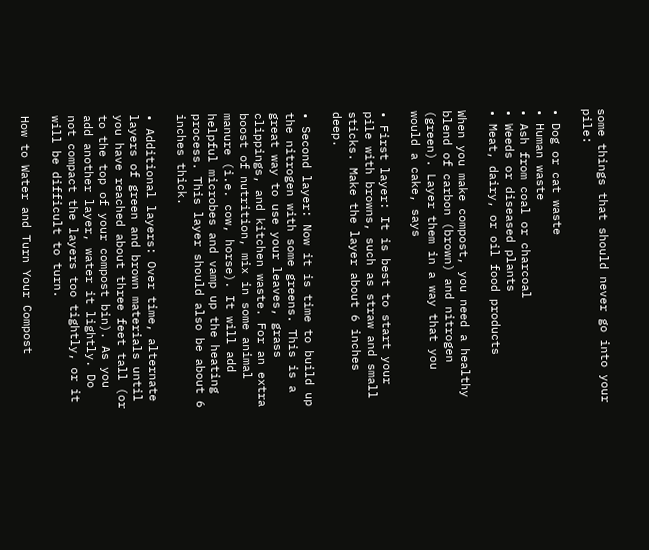some things that should never go into your pile:

• Dog or cat waste
• Human waste
• Ash from coal or charcoal
• Weeds or diseased plants
• Meat, dairy, or oil food products

When you make compost, you need a healthy blend of carbon (brown) and nitrogen (green). Layer them in a way that you would a cake, says

• First layer: It is best to start your pile with browns, such as straw and small sticks. Make the layer about 6 inches deep.

• Second layer: Now it is time to build up the nitrogen with some greens. This is a great way to use your leaves, grass clippings, and kitchen waste. For an extra boost of nutrition, mix in some animal manure (i.e. cow, horse). It will add helpful microbes and vamp up the heating process. This layer should also be about 6 inches thick.

• Additional layers: Over time, alternate layers of green and brown materials until you have reached about three feet tall (or to the top of your compost bin). As you add another layer, water it lightly. Do not compact the layers too tightly, or it will be difficult to turn.

How to Water and Turn Your Compost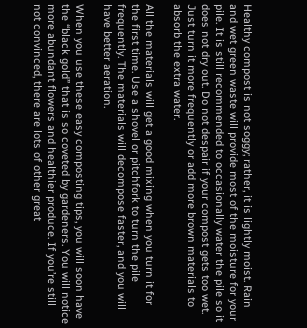Healthy compost is not soggy; rather, it is lightly moist. Rain and wet green waste will provide most of the moisture for your pile. It is still recommended to occasionally water the pile so it does not dry out. Do not despair if your compost gets too wet. Just turn it more frequently or add more brown materials to absorb the extra water.

All the materials will get a good mixing when you turn it for the first time. Use a shovel or pitchfork to turn the pile frequently. The materials will decompose faster, and you will have better aeration.

When you use these easy composting tips, you will soon have the “black gold” that is so coveted by gardeners. You will notice more abundant flowers and healthier produce. If you’re still not convinced, there are lots of other great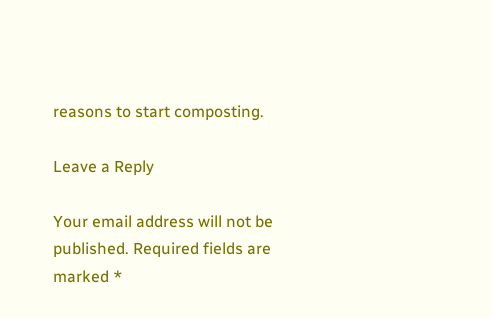reasons to start composting.

Leave a Reply

Your email address will not be published. Required fields are marked *